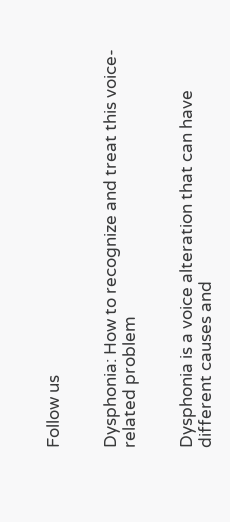Follow us


Dysphonia: How to recognize and treat this voice-related problem


Dysphonia is a voice alteration that can have different causes and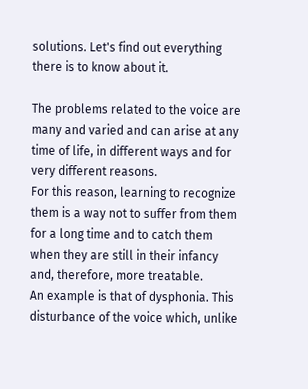solutions. Let's find out everything there is to know about it.

The problems related to the voice are many and varied and can arise at any time of life, in different ways and for very different reasons.
For this reason, learning to recognize them is a way not to suffer from them for a long time and to catch them when they are still in their infancy and, therefore, more treatable.
An example is that of dysphonia. This disturbance of the voice which, unlike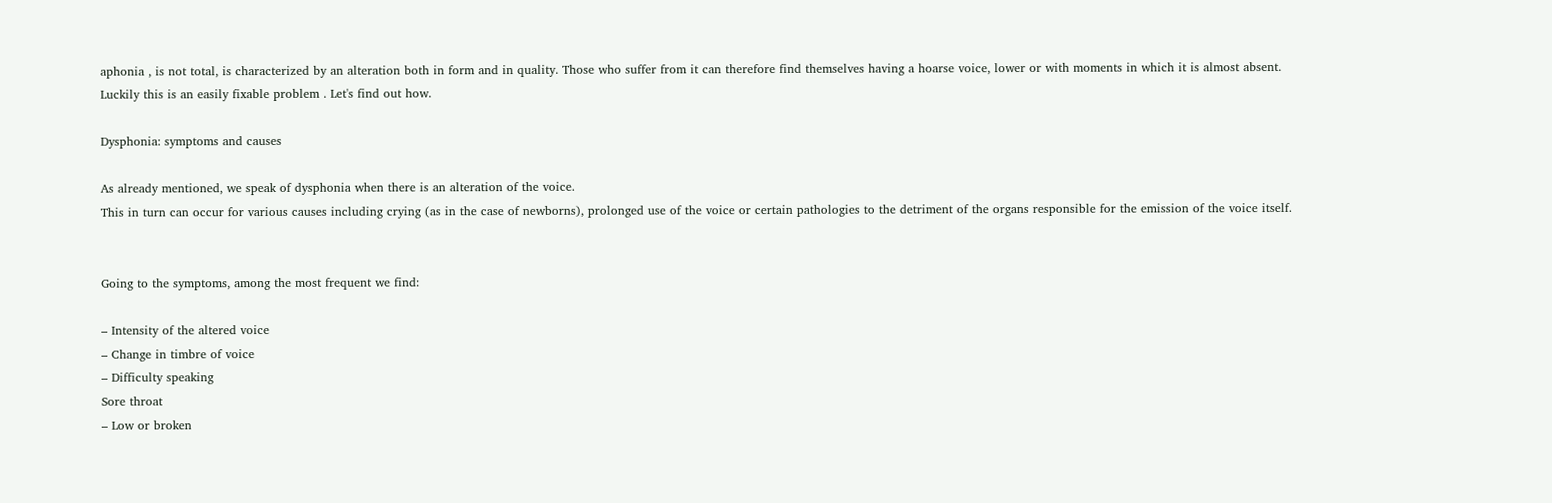aphonia , is not total, is characterized by an alteration both in form and in quality. Those who suffer from it can therefore find themselves having a hoarse voice, lower or with moments in which it is almost absent.
Luckily this is an easily fixable problem . Let's find out how.

Dysphonia: symptoms and causes

As already mentioned, we speak of dysphonia when there is an alteration of the voice.
This in turn can occur for various causes including crying (as in the case of newborns), prolonged use of the voice or certain pathologies to the detriment of the organs responsible for the emission of the voice itself.


Going to the symptoms, among the most frequent we find:

– Intensity of the altered voice
– Change in timbre of voice
– Difficulty speaking
Sore throat
– Low or broken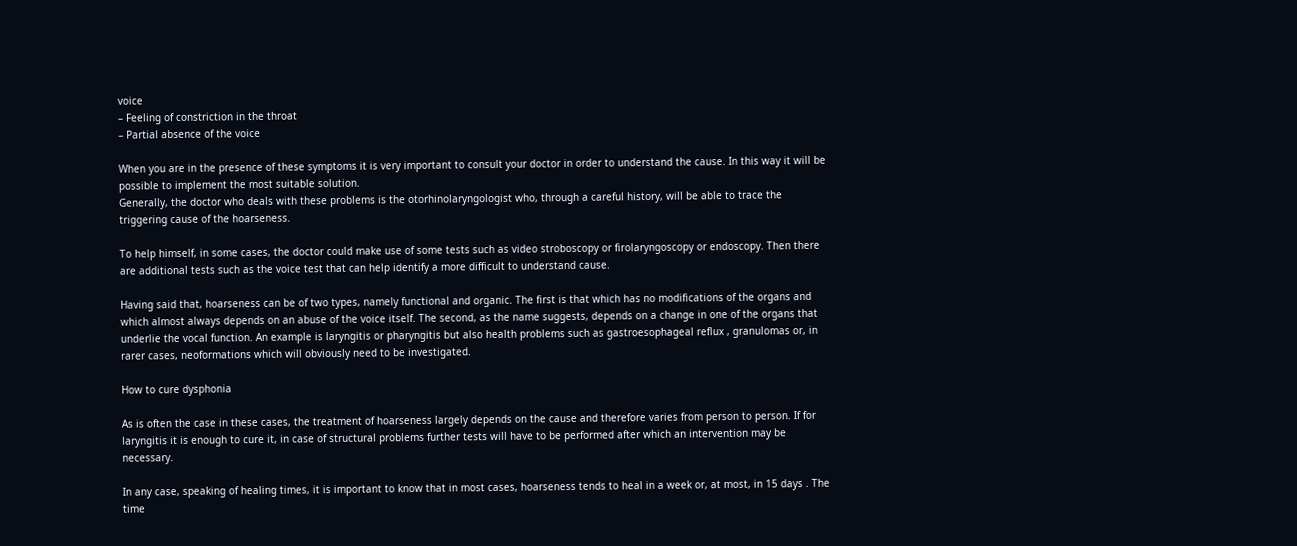voice
– Feeling of constriction in the throat
– Partial absence of the voice

When you are in the presence of these symptoms it is very important to consult your doctor in order to understand the cause. In this way it will be possible to implement the most suitable solution.
Generally, the doctor who deals with these problems is the otorhinolaryngologist who, through a careful history, will be able to trace the triggering cause of the hoarseness.

To help himself, in some cases, the doctor could make use of some tests such as video stroboscopy or firolaryngoscopy or endoscopy. Then there are additional tests such as the voice test that can help identify a more difficult to understand cause.

Having said that, hoarseness can be of two types, namely functional and organic. The first is that which has no modifications of the organs and which almost always depends on an abuse of the voice itself. The second, as the name suggests, depends on a change in one of the organs that underlie the vocal function. An example is laryngitis or pharyngitis but also health problems such as gastroesophageal reflux , granulomas or, in rarer cases, neoformations which will obviously need to be investigated.

How to cure dysphonia

As is often the case in these cases, the treatment of hoarseness largely depends on the cause and therefore varies from person to person. If for laryngitis it is enough to cure it, in case of structural problems further tests will have to be performed after which an intervention may be necessary.

In any case, speaking of healing times, it is important to know that in most cases, hoarseness tends to heal in a week or, at most, in 15 days . The time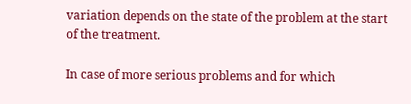variation depends on the state of the problem at the start of the treatment.

In case of more serious problems and for which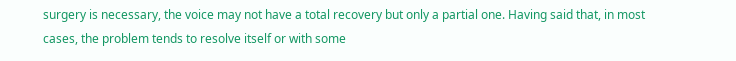surgery is necessary, the voice may not have a total recovery but only a partial one. Having said that, in most cases, the problem tends to resolve itself or with some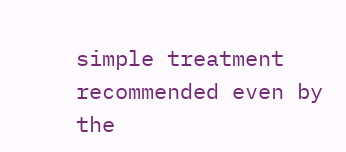simple treatment recommended even by the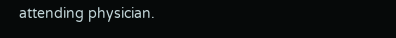attending physician.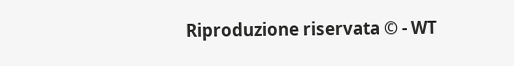Riproduzione riservata © - WT